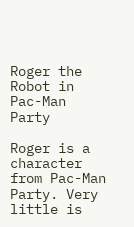Roger the Robot in Pac-Man Party

Roger is a character from Pac-Man Party. Very little is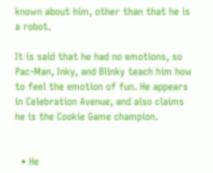known about him, other than that he is a robot.

It is said that he had no emotions, so Pac-Man, Inky, and Blinky teach him how to feel the emotion of fun. He appears in Celebration Avenue, and also claims he is the Cookie Game champion.


  • He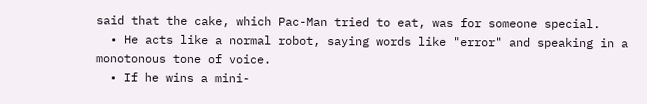said that the cake, which Pac-Man tried to eat, was for someone special.
  • He acts like a normal robot, saying words like "error" and speaking in a monotonous tone of voice.
  • If he wins a mini-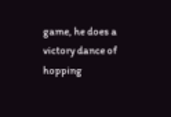game, he does a victory dance of hopping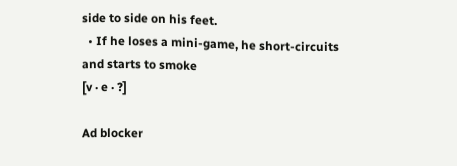side to side on his feet.
  • If he loses a mini-game, he short-circuits and starts to smoke
[v · e · ?]

Ad blocker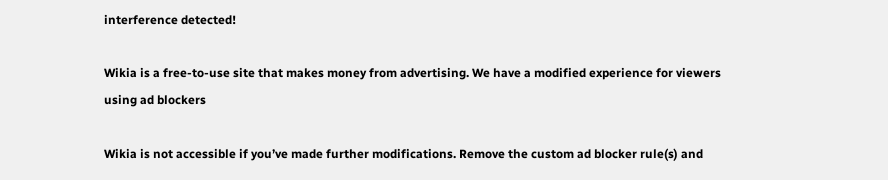interference detected!

Wikia is a free-to-use site that makes money from advertising. We have a modified experience for viewers using ad blockers

Wikia is not accessible if you’ve made further modifications. Remove the custom ad blocker rule(s) and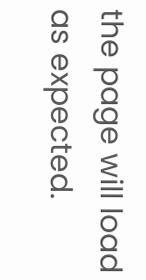the page will load as expected.